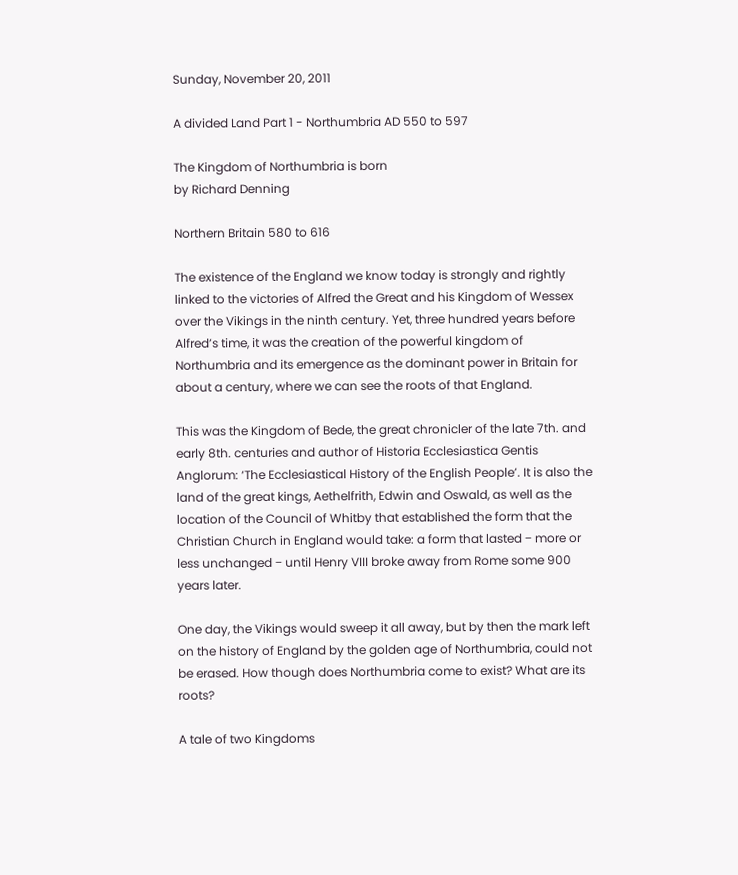Sunday, November 20, 2011

A divided Land Part 1 - Northumbria AD 550 to 597

The Kingdom of Northumbria is born
by Richard Denning

Northern Britain 580 to 616

The existence of the England we know today is strongly and rightly linked to the victories of Alfred the Great and his Kingdom of Wessex over the Vikings in the ninth century. Yet, three hundred years before Alfred’s time, it was the creation of the powerful kingdom of Northumbria and its emergence as the dominant power in Britain for about a century, where we can see the roots of that England.

This was the Kingdom of Bede, the great chronicler of the late 7th. and early 8th. centuries and author of Historia Ecclesiastica Gentis Anglorum: ‘The Ecclesiastical History of the English People’. It is also the land of the great kings, Aethelfrith, Edwin and Oswald, as well as the location of the Council of Whitby that established the form that the Christian Church in England would take: a form that lasted − more or less unchanged − until Henry VIII broke away from Rome some 900 years later.

One day, the Vikings would sweep it all away, but by then the mark left on the history of England by the golden age of Northumbria, could not be erased. How though does Northumbria come to exist? What are its roots?

A tale of two Kingdoms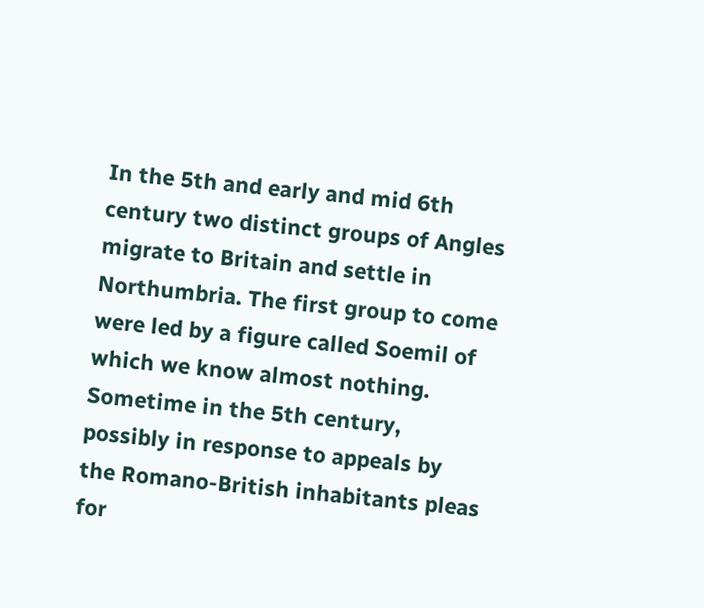In the 5th and early and mid 6th century two distinct groups of Angles migrate to Britain and settle in Northumbria. The first group to come were led by a figure called Soemil of which we know almost nothing. Sometime in the 5th century, possibly in response to appeals by the Romano-British inhabitants pleas for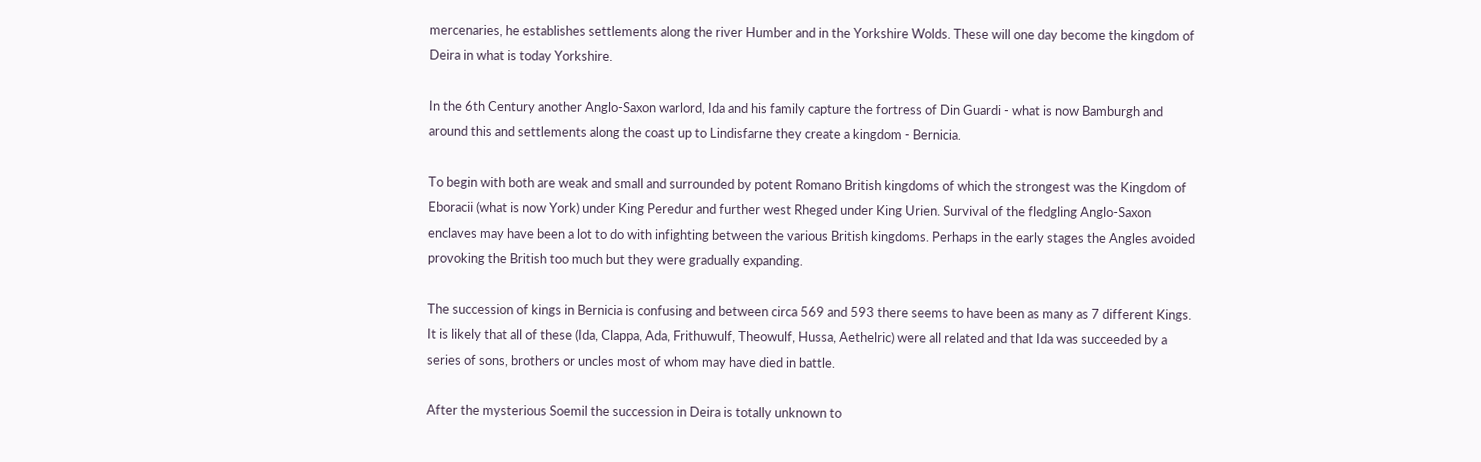mercenaries, he establishes settlements along the river Humber and in the Yorkshire Wolds. These will one day become the kingdom of Deira in what is today Yorkshire.

In the 6th Century another Anglo-Saxon warlord, Ida and his family capture the fortress of Din Guardi - what is now Bamburgh and around this and settlements along the coast up to Lindisfarne they create a kingdom - Bernicia.

To begin with both are weak and small and surrounded by potent Romano British kingdoms of which the strongest was the Kingdom of Eboracii (what is now York) under King Peredur and further west Rheged under King Urien. Survival of the fledgling Anglo-Saxon enclaves may have been a lot to do with infighting between the various British kingdoms. Perhaps in the early stages the Angles avoided provoking the British too much but they were gradually expanding.

The succession of kings in Bernicia is confusing and between circa 569 and 593 there seems to have been as many as 7 different Kings. It is likely that all of these (Ida, Clappa, Ada, Frithuwulf, Theowulf, Hussa, Aethelric) were all related and that Ida was succeeded by a series of sons, brothers or uncles most of whom may have died in battle.

After the mysterious Soemil the succession in Deira is totally unknown to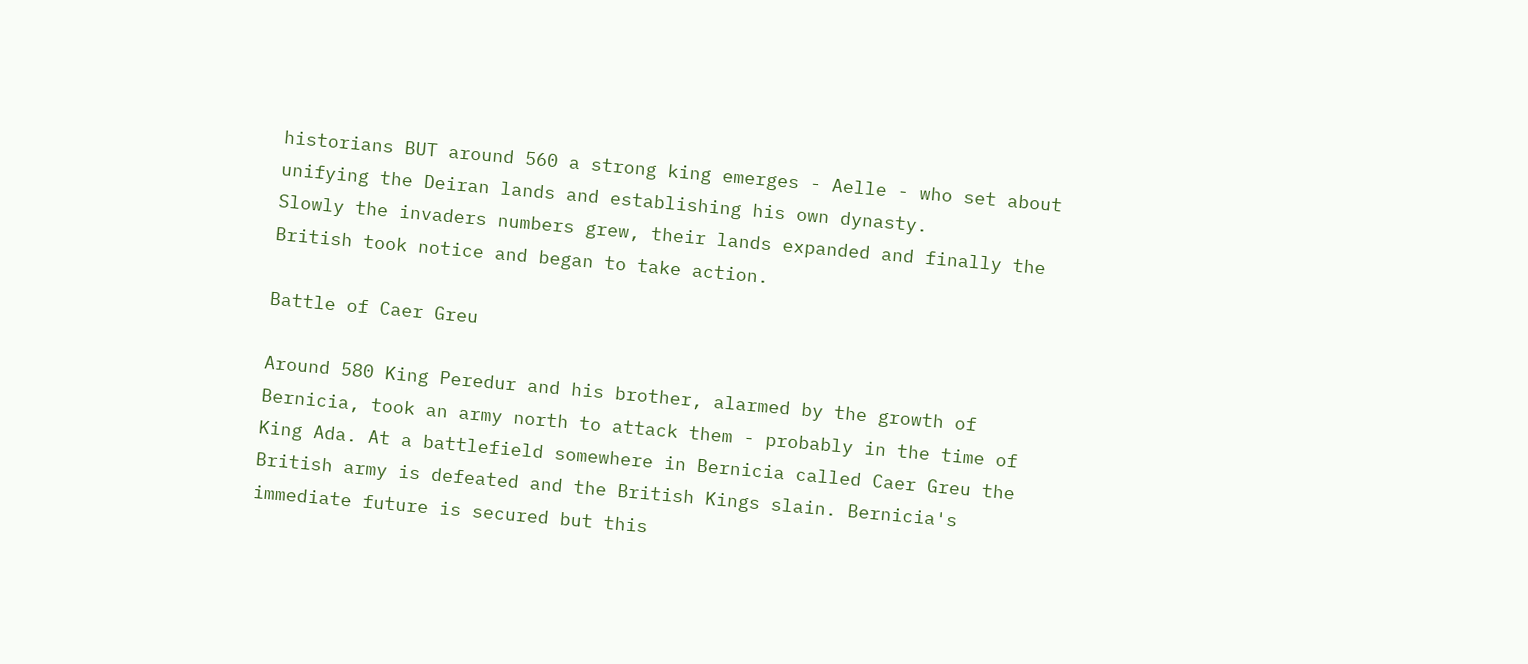historians BUT around 560 a strong king emerges - Aelle - who set about unifying the Deiran lands and establishing his own dynasty.
Slowly the invaders numbers grew, their lands expanded and finally the British took notice and began to take action.

Battle of Caer Greu

Around 580 King Peredur and his brother, alarmed by the growth of Bernicia, took an army north to attack them - probably in the time of King Ada. At a battlefield somewhere in Bernicia called Caer Greu the British army is defeated and the British Kings slain. Bernicia's immediate future is secured but this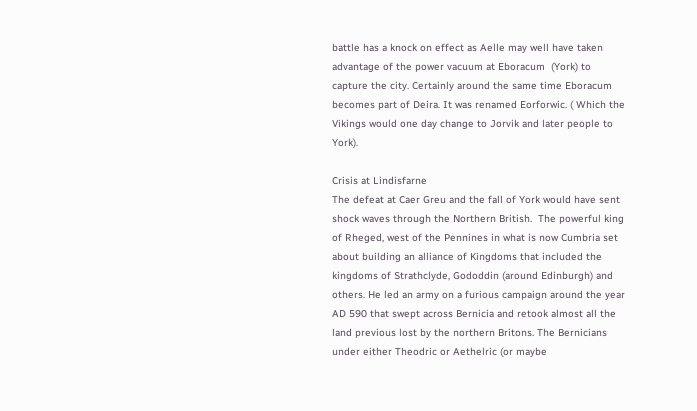battle has a knock on effect as Aelle may well have taken advantage of the power vacuum at Eboracum  (York) to capture the city. Certainly around the same time Eboracum becomes part of Deira. It was renamed Eorforwic. ( Which the Vikings would one day change to Jorvik and later people to York).

Crisis at Lindisfarne
The defeat at Caer Greu and the fall of York would have sent shock waves through the Northern British.  The powerful king of Rheged, west of the Pennines in what is now Cumbria set about building an alliance of Kingdoms that included the kingdoms of Strathclyde, Gododdin (around Edinburgh) and others. He led an army on a furious campaign around the year AD 590 that swept across Bernicia and retook almost all the land previous lost by the northern Britons. The Bernicians under either Theodric or Aethelric (or maybe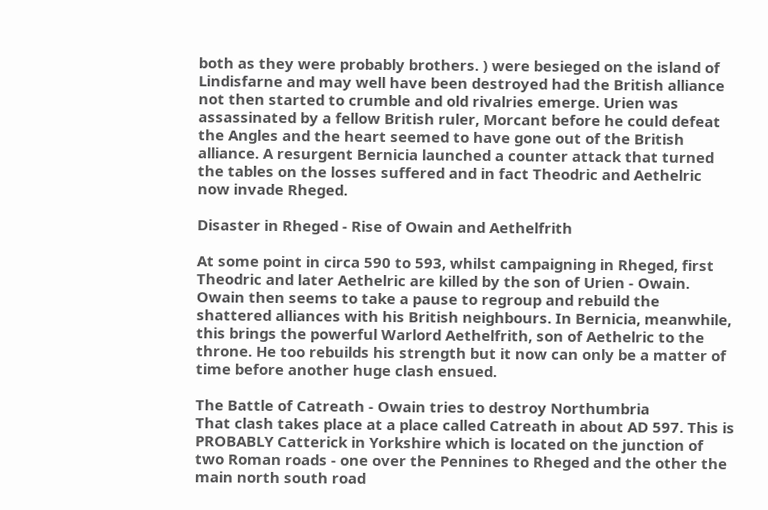both as they were probably brothers. ) were besieged on the island of Lindisfarne and may well have been destroyed had the British alliance not then started to crumble and old rivalries emerge. Urien was assassinated by a fellow British ruler, Morcant before he could defeat the Angles and the heart seemed to have gone out of the British alliance. A resurgent Bernicia launched a counter attack that turned the tables on the losses suffered and in fact Theodric and Aethelric now invade Rheged.

Disaster in Rheged - Rise of Owain and Aethelfrith

At some point in circa 590 to 593, whilst campaigning in Rheged, first Theodric and later Aethelric are killed by the son of Urien - Owain.  Owain then seems to take a pause to regroup and rebuild the shattered alliances with his British neighbours. In Bernicia, meanwhile, this brings the powerful Warlord Aethelfrith, son of Aethelric to the throne. He too rebuilds his strength but it now can only be a matter of time before another huge clash ensued.

The Battle of Catreath - Owain tries to destroy Northumbria
That clash takes place at a place called Catreath in about AD 597. This is PROBABLY Catterick in Yorkshire which is located on the junction of two Roman roads - one over the Pennines to Rheged and the other the main north south road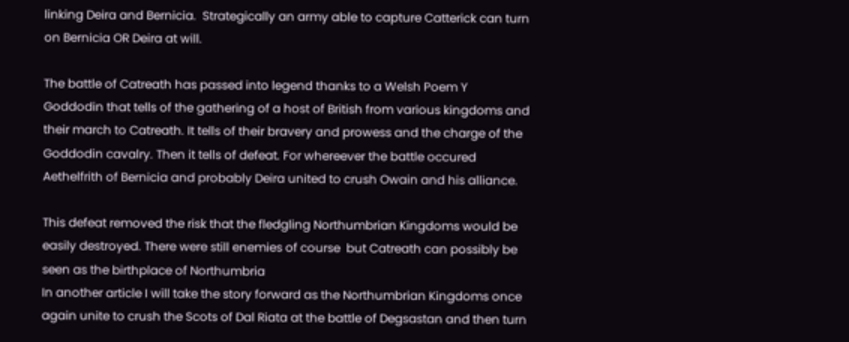linking Deira and Bernicia.  Strategically an army able to capture Catterick can turn on Bernicia OR Deira at will.

The battle of Catreath has passed into legend thanks to a Welsh Poem Y Goddodin that tells of the gathering of a host of British from various kingdoms and their march to Catreath. It tells of their bravery and prowess and the charge of the Goddodin cavalry. Then it tells of defeat. For whereever the battle occured Aethelfrith of Bernicia and probably Deira united to crush Owain and his alliance.

This defeat removed the risk that the fledgling Northumbrian Kingdoms would be easily destroyed. There were still enemies of course  but Catreath can possibly be seen as the birthplace of Northumbria
In another article I will take the story forward as the Northumbrian Kingdoms once again unite to crush the Scots of Dal Riata at the battle of Degsastan and then turn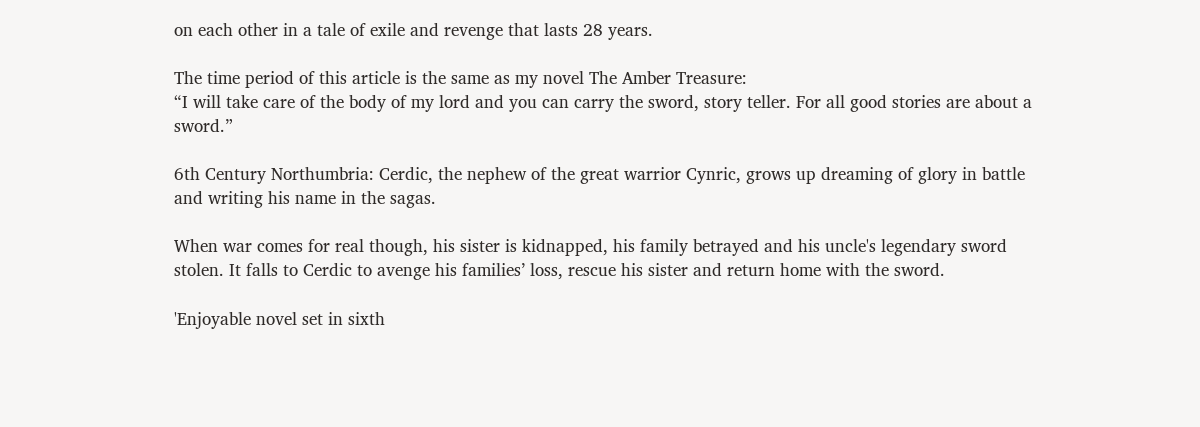on each other in a tale of exile and revenge that lasts 28 years.

The time period of this article is the same as my novel The Amber Treasure:
“I will take care of the body of my lord and you can carry the sword, story teller. For all good stories are about a sword.”

6th Century Northumbria: Cerdic, the nephew of the great warrior Cynric, grows up dreaming of glory in battle and writing his name in the sagas.

When war comes for real though, his sister is kidnapped, his family betrayed and his uncle's legendary sword stolen. It falls to Cerdic to avenge his families’ loss, rescue his sister and return home with the sword.

'Enjoyable novel set in sixth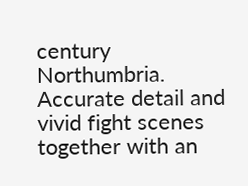century Northumbria. Accurate detail and vivid fight scenes together with an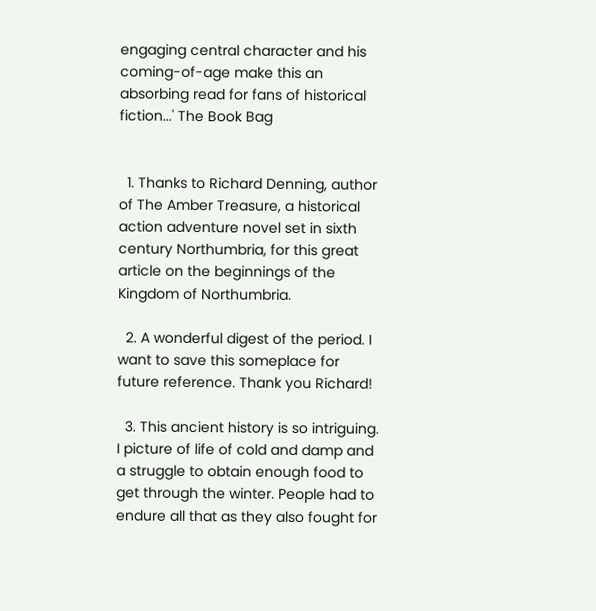engaging central character and his coming-of-age make this an absorbing read for fans of historical fiction...' The Book Bag


  1. Thanks to Richard Denning, author of The Amber Treasure, a historical action adventure novel set in sixth century Northumbria, for this great article on the beginnings of the Kingdom of Northumbria.

  2. A wonderful digest of the period. I want to save this someplace for future reference. Thank you Richard!

  3. This ancient history is so intriguing. I picture of life of cold and damp and a struggle to obtain enough food to get through the winter. People had to endure all that as they also fought for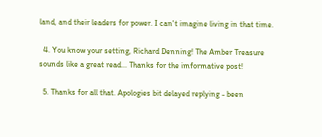land, and their leaders for power. I can't imagine living in that time.

  4. You know your setting, Richard Denning! The Amber Treasure sounds like a great read... Thanks for the imformative post!

  5. Thanks for all that. Apologies bit delayed replying - been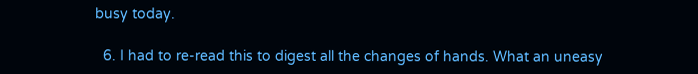busy today.

  6. I had to re-read this to digest all the changes of hands. What an uneasy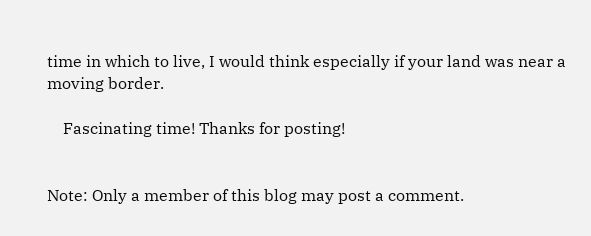time in which to live, I would think especially if your land was near a moving border.

    Fascinating time! Thanks for posting!


Note: Only a member of this blog may post a comment.